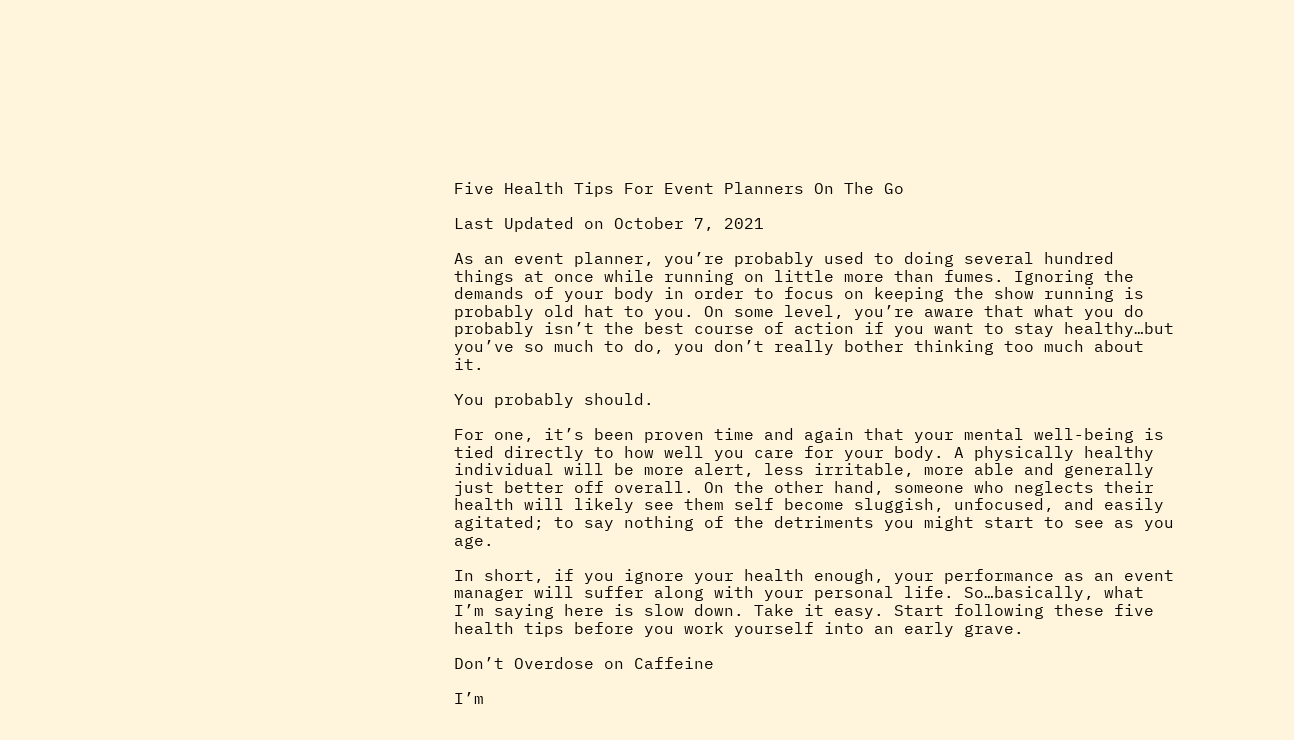Five Health Tips For Event Planners On The Go

Last Updated on October 7, 2021

As an event planner, you’re probably used to doing several hundred things at once while running on little more than fumes. Ignoring the demands of your body in order to focus on keeping the show running is probably old hat to you. On some level, you’re aware that what you do probably isn’t the best course of action if you want to stay healthy…but you’ve so much to do, you don’t really bother thinking too much about it.

You probably should.

For one, it’s been proven time and again that your mental well-being is tied directly to how well you care for your body. A physically healthy individual will be more alert, less irritable, more able and generally just better off overall. On the other hand, someone who neglects their health will likely see them self become sluggish, unfocused, and easily agitated; to say nothing of the detriments you might start to see as you age.

In short, if you ignore your health enough, your performance as an event manager will suffer along with your personal life. So…basically, what I’m saying here is slow down. Take it easy. Start following these five health tips before you work yourself into an early grave.

Don’t Overdose on Caffeine

I’m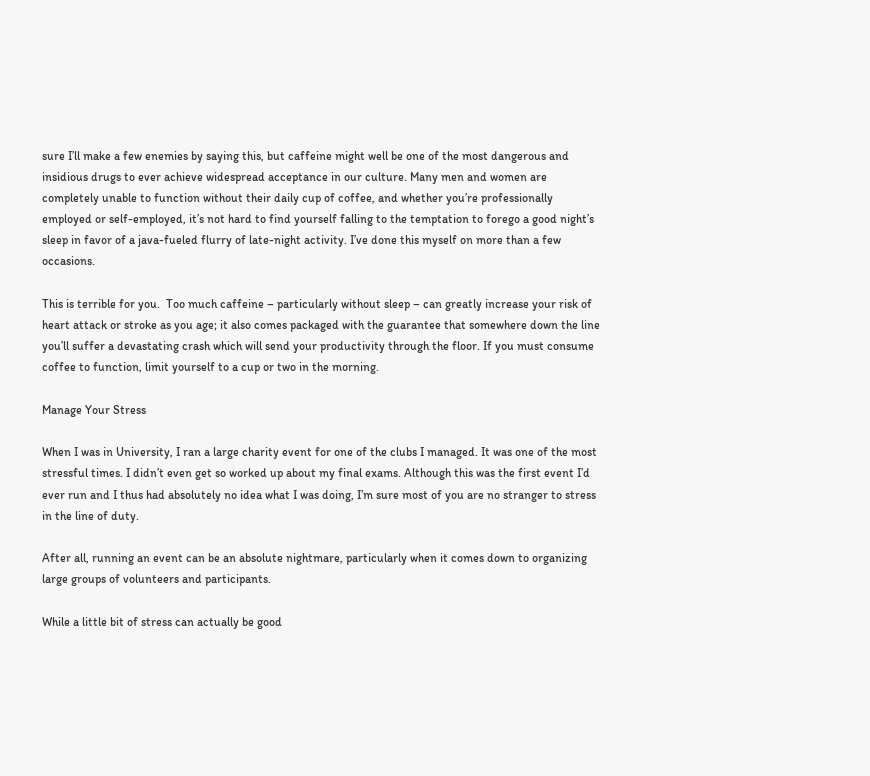sure I’ll make a few enemies by saying this, but caffeine might well be one of the most dangerous and insidious drugs to ever achieve widespread acceptance in our culture. Many men and women are completely unable to function without their daily cup of coffee, and whether you’re professionally employed or self-employed, it’s not hard to find yourself falling to the temptation to forego a good night’s sleep in favor of a java-fueled flurry of late-night activity. I’ve done this myself on more than a few occasions.

This is terrible for you.  Too much caffeine – particularly without sleep – can greatly increase your risk of heart attack or stroke as you age; it also comes packaged with the guarantee that somewhere down the line you’ll suffer a devastating crash which will send your productivity through the floor. If you must consume coffee to function, limit yourself to a cup or two in the morning.

Manage Your Stress

When I was in University, I ran a large charity event for one of the clubs I managed. It was one of the most stressful times. I didn’t even get so worked up about my final exams. Although this was the first event I’d ever run and I thus had absolutely no idea what I was doing, I’m sure most of you are no stranger to stress in the line of duty.

After all, running an event can be an absolute nightmare, particularly when it comes down to organizing large groups of volunteers and participants.

While a little bit of stress can actually be good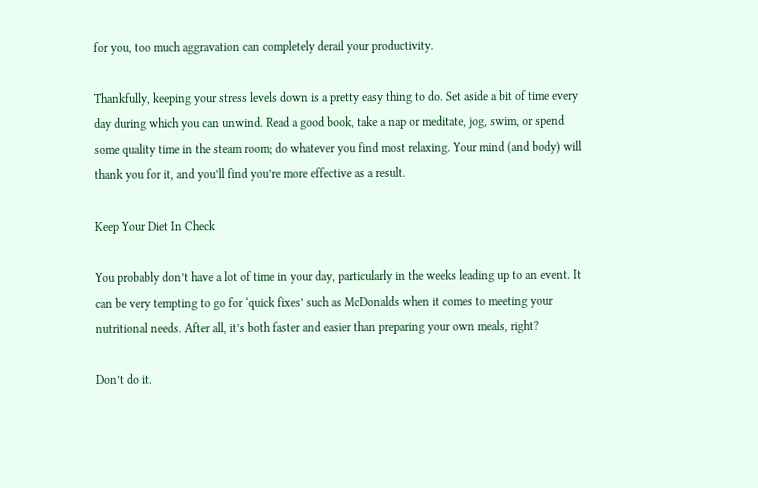for you, too much aggravation can completely derail your productivity.

Thankfully, keeping your stress levels down is a pretty easy thing to do. Set aside a bit of time every day during which you can unwind. Read a good book, take a nap or meditate, jog, swim, or spend some quality time in the steam room; do whatever you find most relaxing. Your mind (and body) will thank you for it, and you’ll find you’re more effective as a result.

Keep Your Diet In Check

You probably don’t have a lot of time in your day, particularly in the weeks leading up to an event. It can be very tempting to go for ‘quick fixes’ such as McDonalds when it comes to meeting your nutritional needs. After all, it’s both faster and easier than preparing your own meals, right?

Don’t do it.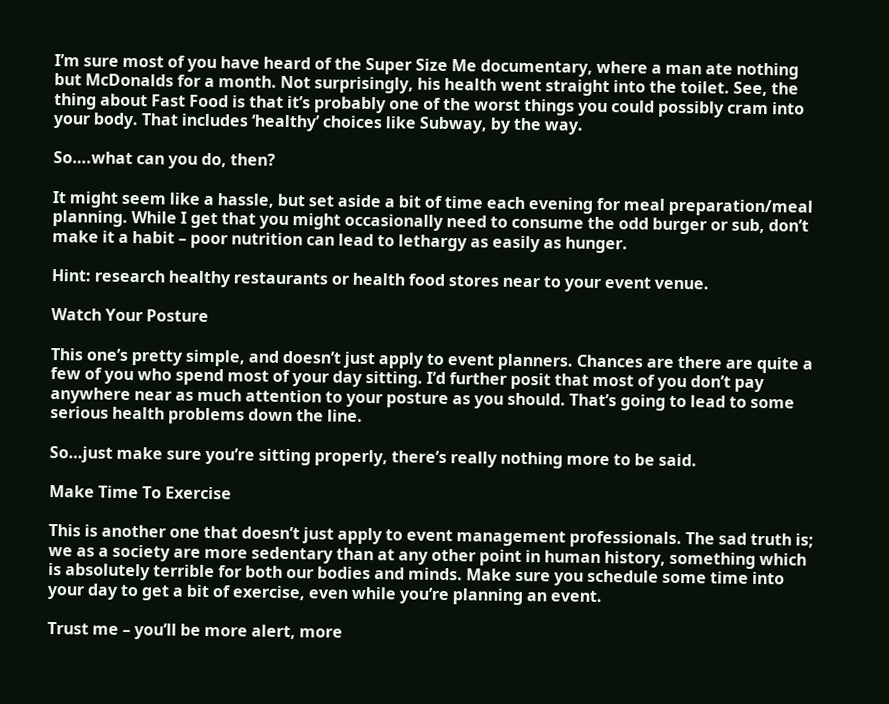I’m sure most of you have heard of the Super Size Me documentary, where a man ate nothing but McDonalds for a month. Not surprisingly, his health went straight into the toilet. See, the thing about Fast Food is that it’s probably one of the worst things you could possibly cram into your body. That includes ‘healthy’ choices like Subway, by the way.

So….what can you do, then?

It might seem like a hassle, but set aside a bit of time each evening for meal preparation/meal planning. While I get that you might occasionally need to consume the odd burger or sub, don’t make it a habit – poor nutrition can lead to lethargy as easily as hunger.

Hint: research healthy restaurants or health food stores near to your event venue.

Watch Your Posture

This one’s pretty simple, and doesn’t just apply to event planners. Chances are there are quite a few of you who spend most of your day sitting. I’d further posit that most of you don’t pay anywhere near as much attention to your posture as you should. That’s going to lead to some serious health problems down the line.

So…just make sure you’re sitting properly, there’s really nothing more to be said.

Make Time To Exercise

This is another one that doesn’t just apply to event management professionals. The sad truth is; we as a society are more sedentary than at any other point in human history, something which is absolutely terrible for both our bodies and minds. Make sure you schedule some time into your day to get a bit of exercise, even while you’re planning an event.

Trust me – you’ll be more alert, more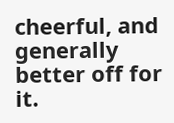cheerful, and generally better off for it.